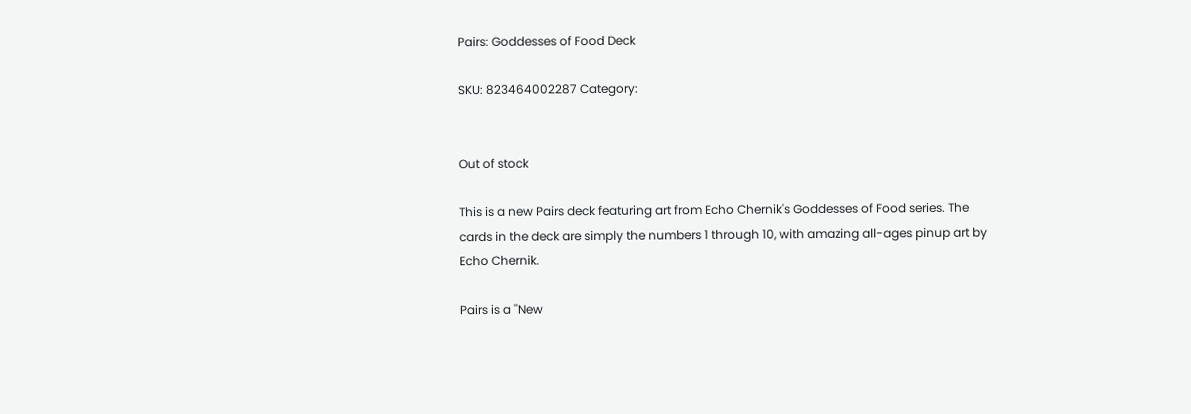Pairs: Goddesses of Food Deck

SKU: 823464002287 Category:


Out of stock

This is a new Pairs deck featuring art from Echo Chernik's Goddesses of Food series. The cards in the deck are simply the numbers 1 through 10, with amazing all-ages pinup art by Echo Chernik.

Pairs is a ''New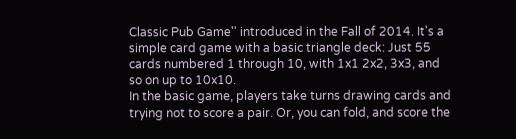Classic Pub Game'' introduced in the Fall of 2014. It's a simple card game with a basic triangle deck: Just 55 cards numbered 1 through 10, with 1x1 2x2, 3x3, and so on up to 10x10.
In the basic game, players take turns drawing cards and trying not to score a pair. Or, you can fold, and score the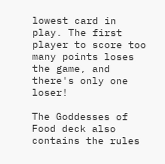lowest card in play. The first player to score too many points loses the game, and there's only one loser!

The Goddesses of Food deck also contains the rules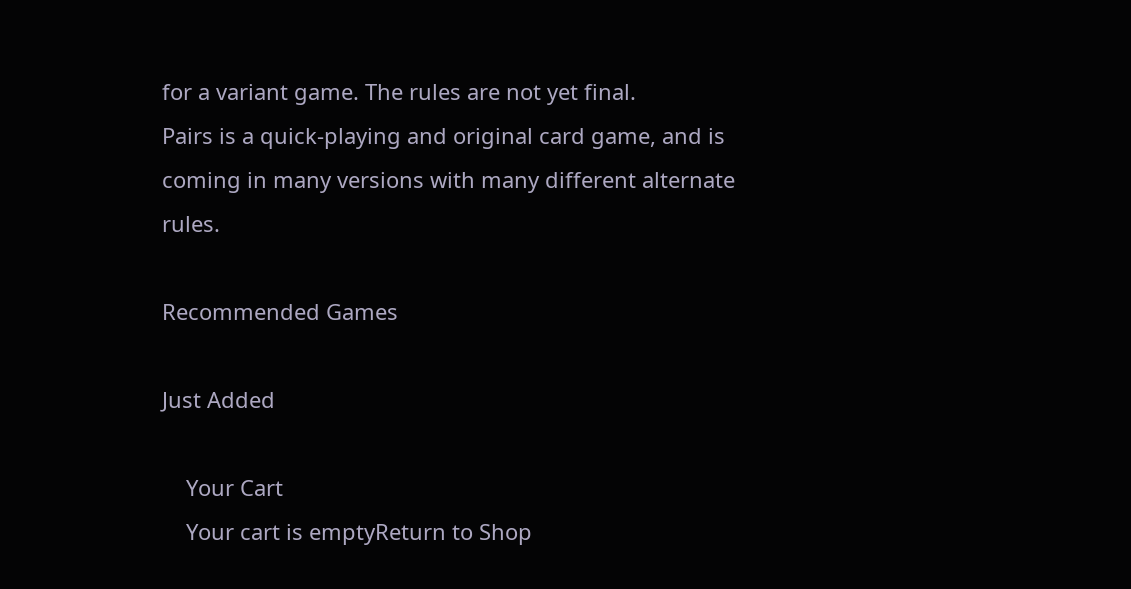for a variant game. The rules are not yet final.
Pairs is a quick-playing and original card game, and is coming in many versions with many different alternate rules.

Recommended Games

Just Added

    Your Cart
    Your cart is emptyReturn to Shop